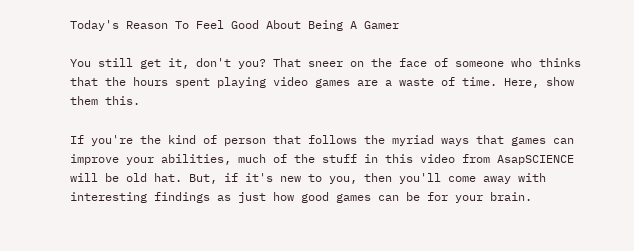Today's Reason To Feel Good About Being A Gamer

You still get it, don't you? That sneer on the face of someone who thinks that the hours spent playing video games are a waste of time. Here, show them this.

If you're the kind of person that follows the myriad ways that games can improve your abilities, much of the stuff in this video from AsapSCIENCE will be old hat. But, if it's new to you, then you'll come away with interesting findings as just how good games can be for your brain.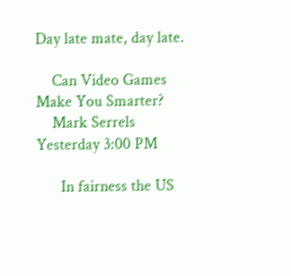Day late mate, day late.

    Can Video Games Make You Smarter?
    Mark Serrels Yesterday 3:00 PM

      In fairness the US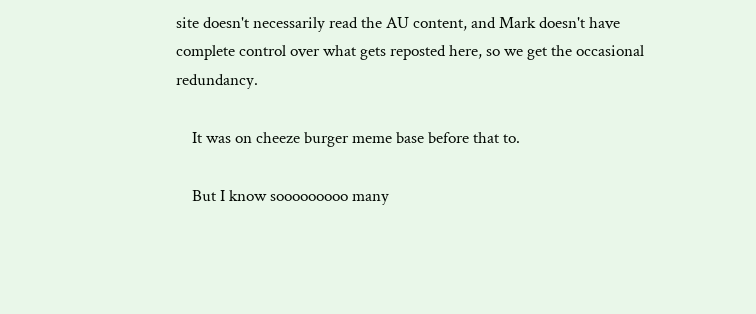site doesn't necessarily read the AU content, and Mark doesn't have complete control over what gets reposted here, so we get the occasional redundancy.

    It was on cheeze burger meme base before that to.

    But I know sooooooooo many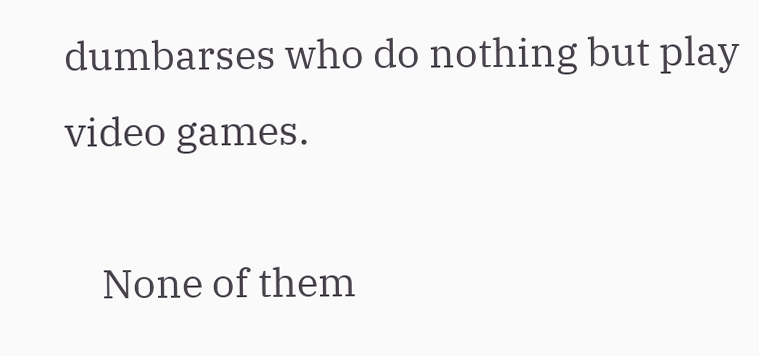dumbarses who do nothing but play video games.

    None of them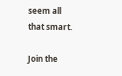seem all that smart.

Join the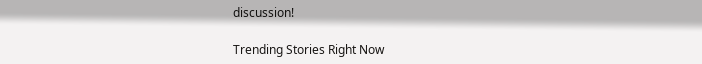discussion!

Trending Stories Right Now